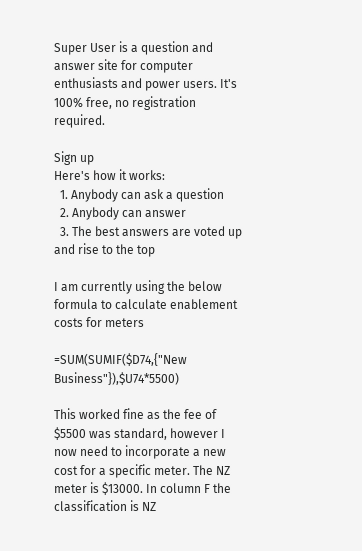Super User is a question and answer site for computer enthusiasts and power users. It's 100% free, no registration required.

Sign up
Here's how it works:
  1. Anybody can ask a question
  2. Anybody can answer
  3. The best answers are voted up and rise to the top

I am currently using the below formula to calculate enablement costs for meters

=SUM(SUMIF($D74,{"New Business"}),$U74*5500)

This worked fine as the fee of $5500 was standard, however I now need to incorporate a new cost for a specific meter. The NZ meter is $13000. In column F the classification is NZ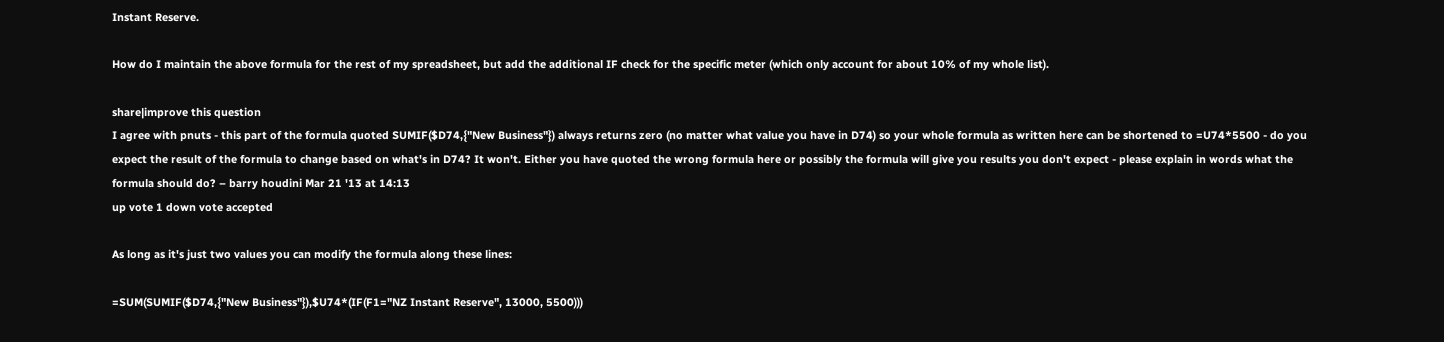Instant Reserve.

How do I maintain the above formula for the rest of my spreadsheet, but add the additional IF check for the specific meter (which only account for about 10% of my whole list).

share|improve this question
I agree with pnuts - this part of the formula quoted SUMIF($D74,{"New Business"}) always returns zero (no matter what value you have in D74) so your whole formula as written here can be shortened to =U74*5500 - do you expect the result of the formula to change based on what's in D74? It won't. Either you have quoted the wrong formula here or possibly the formula will give you results you don't expect - please explain in words what the formula should do? – barry houdini Mar 21 '13 at 14:13
up vote 1 down vote accepted

As long as it's just two values you can modify the formula along these lines:

=SUM(SUMIF($D74,{"New Business"}),$U74*(IF(F1="NZ Instant Reserve", 13000, 5500)))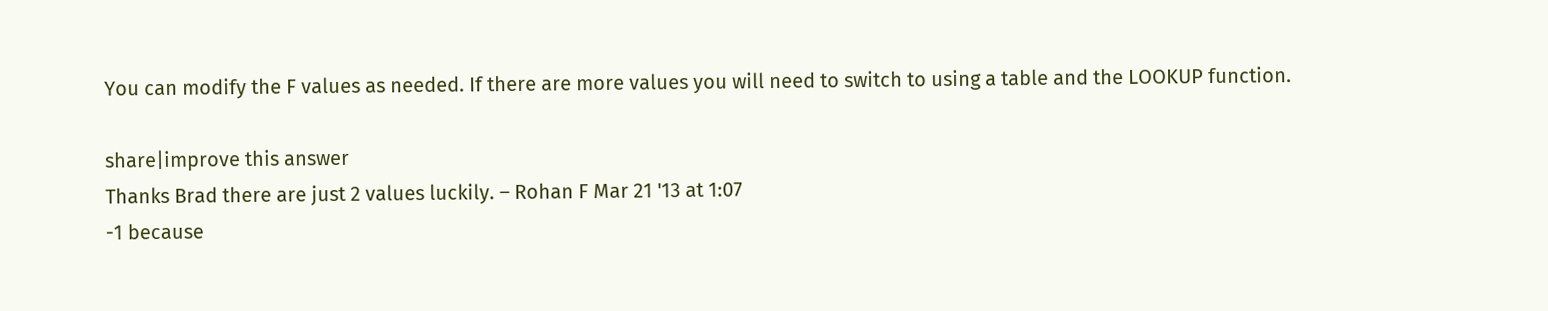You can modify the F values as needed. If there are more values you will need to switch to using a table and the LOOKUP function.

share|improve this answer
Thanks Brad there are just 2 values luckily. – Rohan F Mar 21 '13 at 1:07
-1 because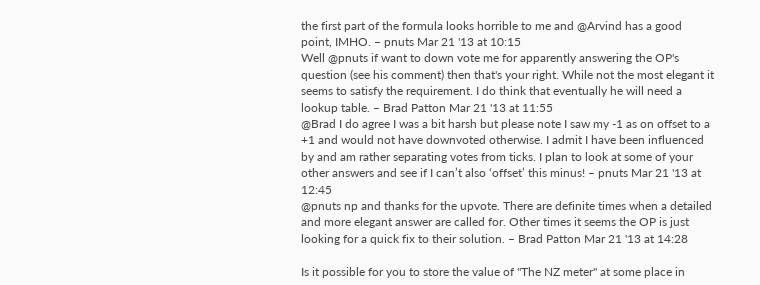the first part of the formula looks horrible to me and @Arvind has a good point, IMHO. – pnuts Mar 21 '13 at 10:15
Well @pnuts if want to down vote me for apparently answering the OP's question (see his comment) then that's your right. While not the most elegant it seems to satisfy the requirement. I do think that eventually he will need a lookup table. – Brad Patton Mar 21 '13 at 11:55
@Brad I do agree I was a bit harsh but please note I saw my -1 as on offset to a +1 and would not have downvoted otherwise. I admit I have been influenced by and am rather separating votes from ticks. I plan to look at some of your other answers and see if I can’t also ‘offset’ this minus! – pnuts Mar 21 '13 at 12:45
@pnuts np and thanks for the upvote. There are definite times when a detailed and more elegant answer are called for. Other times it seems the OP is just looking for a quick fix to their solution. – Brad Patton Mar 21 '13 at 14:28

Is it possible for you to store the value of "The NZ meter" at some place in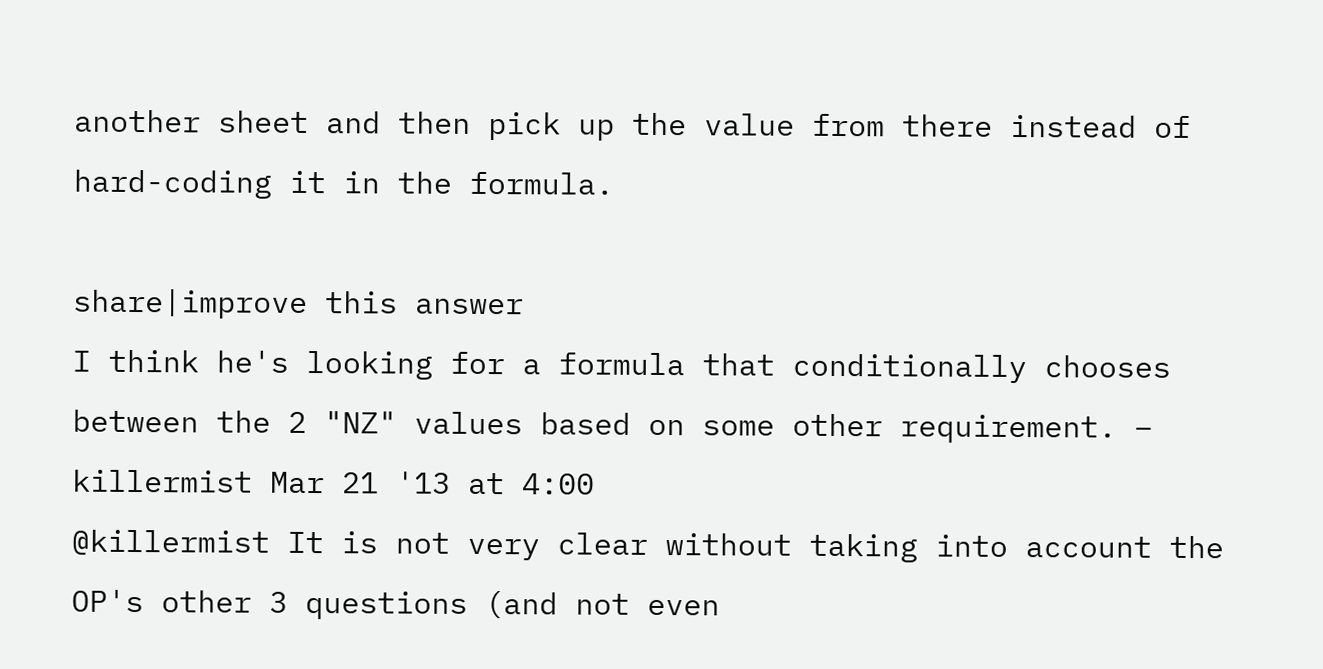another sheet and then pick up the value from there instead of hard-coding it in the formula.

share|improve this answer
I think he's looking for a formula that conditionally chooses between the 2 "NZ" values based on some other requirement. – killermist Mar 21 '13 at 4:00
@killermist It is not very clear without taking into account the OP's other 3 questions (and not even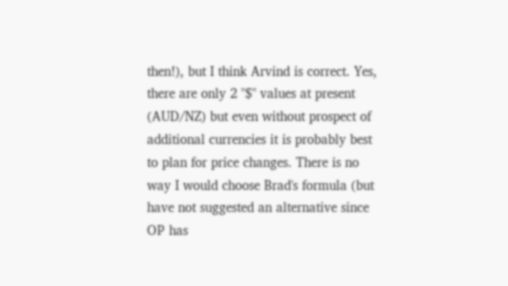then!), but I think Arvind is correct. Yes, there are only 2 "$" values at present (AUD/NZ) but even without prospect of additional currencies it is probably best to plan for price changes. There is no way I would choose Brad's formula (but have not suggested an alternative since OP has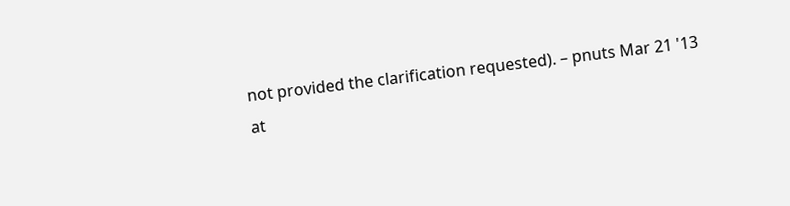not provided the clarification requested). – pnuts Mar 21 '13 at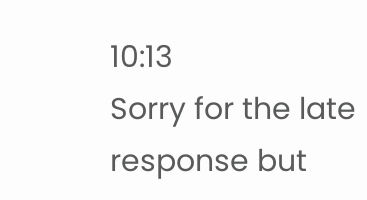10:13
Sorry for the late response but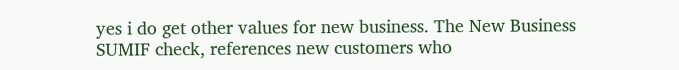yes i do get other values for new business. The New Business SUMIF check, references new customers who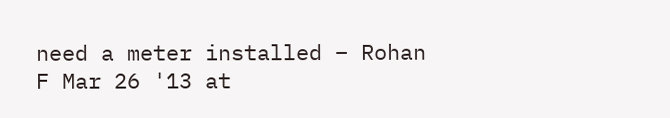need a meter installed – Rohan F Mar 26 '13 at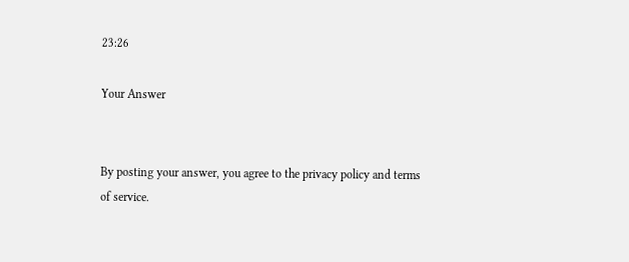23:26

Your Answer


By posting your answer, you agree to the privacy policy and terms of service.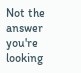Not the answer you're looking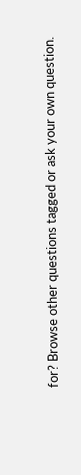for? Browse other questions tagged or ask your own question.